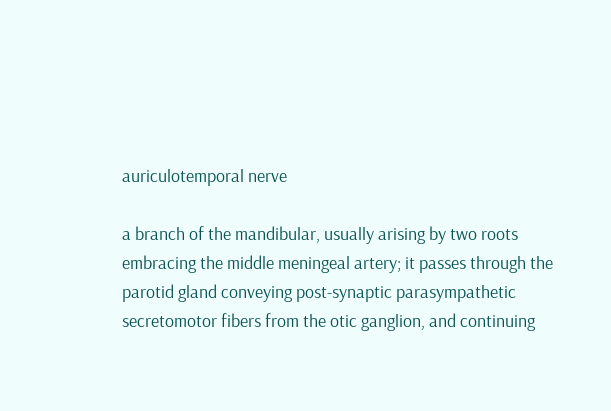auriculotemporal nerve

a branch of the mandibular, usually arising by two roots embracing the middle meningeal artery; it passes through the parotid gland conveying post-synaptic parasympathetic secretomotor fibers from the otic ganglion, and continuing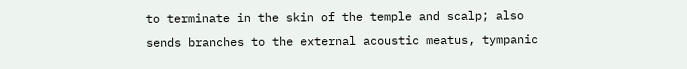to terminate in the skin of the temple and scalp; also sends branches to the external acoustic meatus, tympanic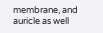membrane, and auricle as well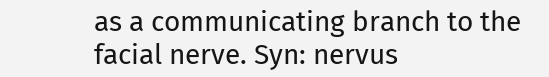as a communicating branch to the facial nerve. Syn: nervus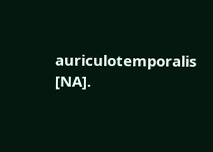auriculotemporalis [NA].